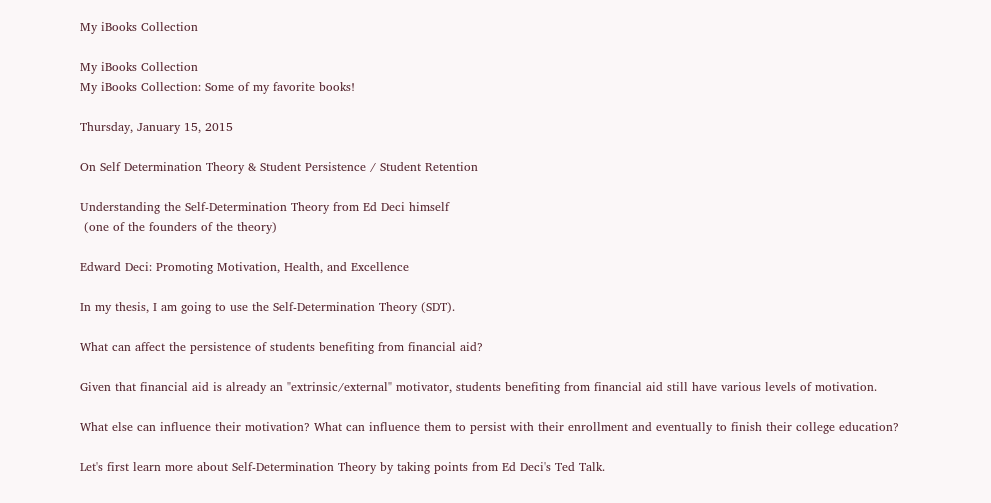My iBooks Collection

My iBooks Collection
My iBooks Collection: Some of my favorite books!

Thursday, January 15, 2015

On Self Determination Theory & Student Persistence / Student Retention

Understanding the Self-Determination Theory from Ed Deci himself
 (one of the founders of the theory)

Edward Deci: Promoting Motivation, Health, and Excellence

In my thesis, I am going to use the Self-Determination Theory (SDT).

What can affect the persistence of students benefiting from financial aid?

Given that financial aid is already an "extrinsic/external" motivator, students benefiting from financial aid still have various levels of motivation.

What else can influence their motivation? What can influence them to persist with their enrollment and eventually to finish their college education?

Let's first learn more about Self-Determination Theory by taking points from Ed Deci's Ted Talk.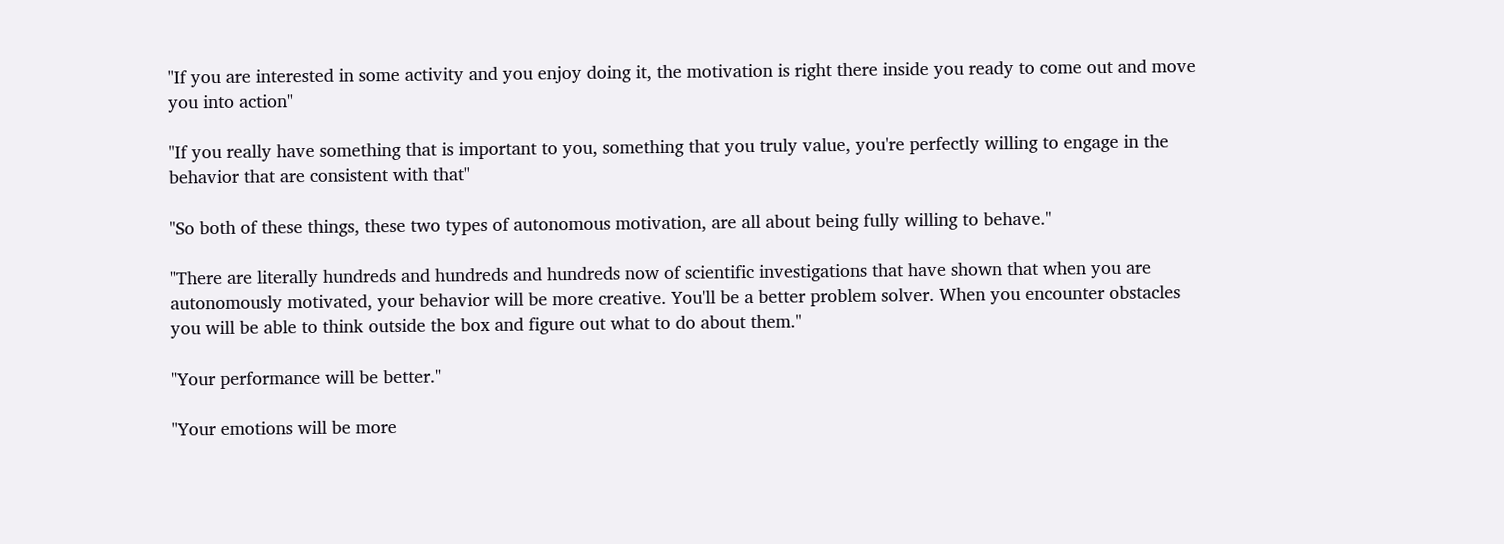"If you are interested in some activity and you enjoy doing it, the motivation is right there inside you ready to come out and move you into action"

"If you really have something that is important to you, something that you truly value, you're perfectly willing to engage in the behavior that are consistent with that"

"So both of these things, these two types of autonomous motivation, are all about being fully willing to behave."

"There are literally hundreds and hundreds and hundreds now of scientific investigations that have shown that when you are autonomously motivated, your behavior will be more creative. You'll be a better problem solver. When you encounter obstacles you will be able to think outside the box and figure out what to do about them."

"Your performance will be better."

"Your emotions will be more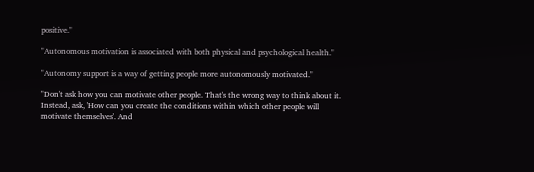positive."

"Autonomous motivation is associated with both physical and psychological health."

"Autonomy support is a way of getting people more autonomously motivated."

"Don't ask how you can motivate other people. That's the wrong way to think about it. Instead, ask, 'How can you create the conditions within which other people will motivate themselves'. And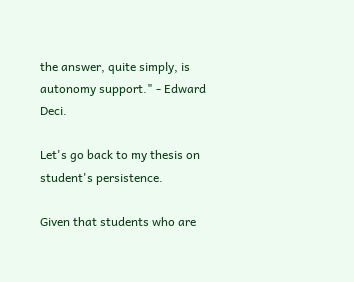the answer, quite simply, is autonomy support." - Edward Deci.

Let's go back to my thesis on student's persistence.

Given that students who are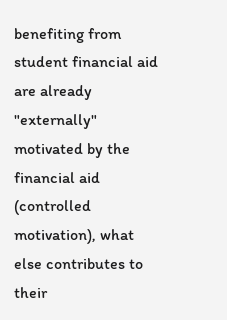benefiting from student financial aid are already "externally" motivated by the financial aid (controlled motivation), what else contributes to their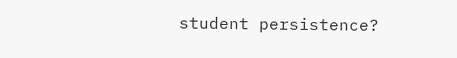student persistence?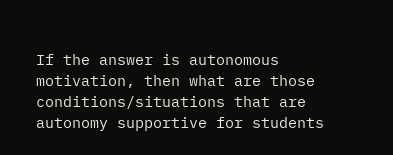If the answer is autonomous motivation, then what are those conditions/situations that are autonomy supportive for students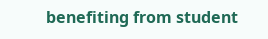benefiting from student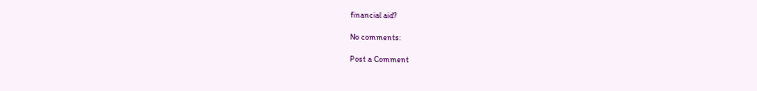financial aid?

No comments:

Post a Comment